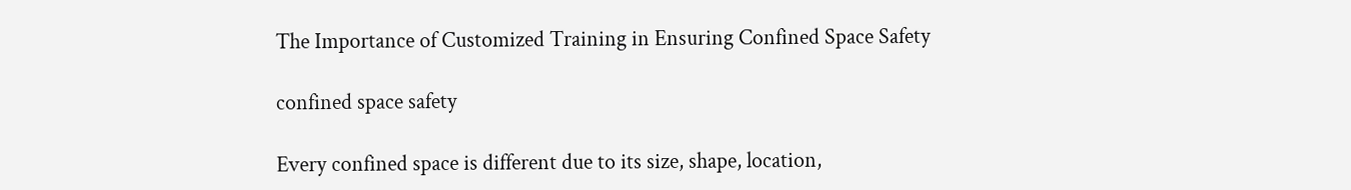The Importance of Customized Training in Ensuring Confined Space Safety

confined space safety

Every confined space is different due to its size, shape, location,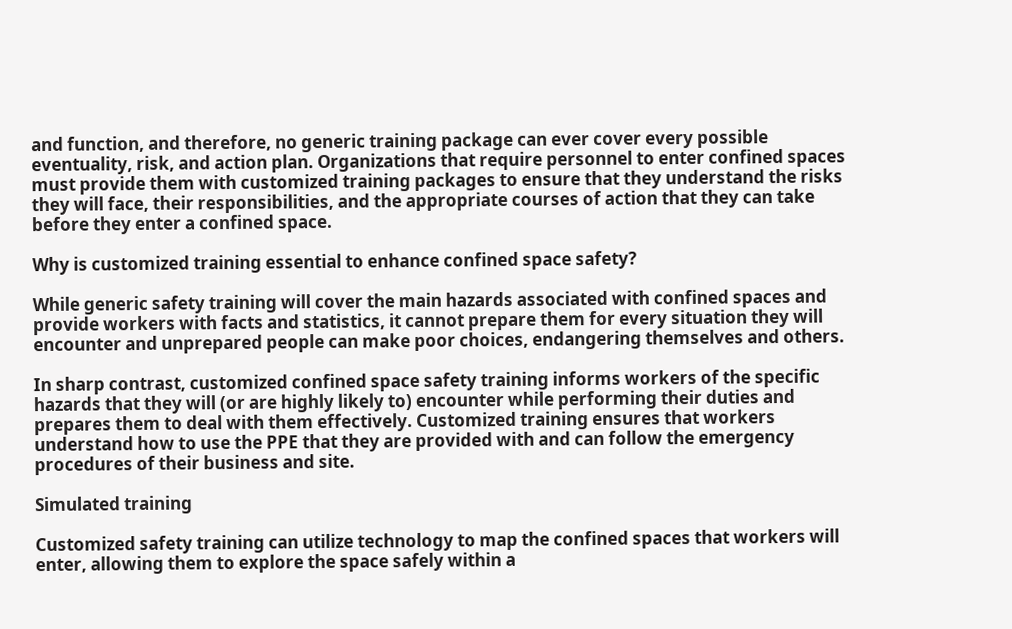and function, and therefore, no generic training package can ever cover every possible eventuality, risk, and action plan. Organizations that require personnel to enter confined spaces must provide them with customized training packages to ensure that they understand the risks they will face, their responsibilities, and the appropriate courses of action that they can take before they enter a confined space.

Why is customized training essential to enhance confined space safety?

While generic safety training will cover the main hazards associated with confined spaces and provide workers with facts and statistics, it cannot prepare them for every situation they will encounter and unprepared people can make poor choices, endangering themselves and others.

In sharp contrast, customized confined space safety training informs workers of the specific hazards that they will (or are highly likely to) encounter while performing their duties and prepares them to deal with them effectively. Customized training ensures that workers understand how to use the PPE that they are provided with and can follow the emergency procedures of their business and site.

Simulated training

Customized safety training can utilize technology to map the confined spaces that workers will enter, allowing them to explore the space safely within a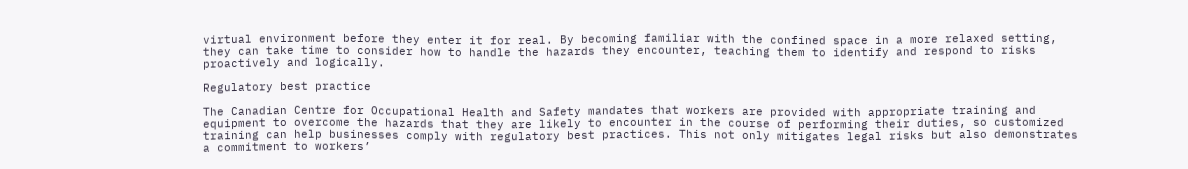virtual environment before they enter it for real. By becoming familiar with the confined space in a more relaxed setting, they can take time to consider how to handle the hazards they encounter, teaching them to identify and respond to risks proactively and logically.

Regulatory best practice

The Canadian Centre for Occupational Health and Safety mandates that workers are provided with appropriate training and equipment to overcome the hazards that they are likely to encounter in the course of performing their duties, so customized training can help businesses comply with regulatory best practices. This not only mitigates legal risks but also demonstrates a commitment to workers’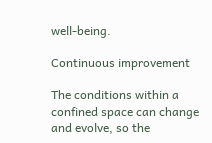well-being.

Continuous improvement

The conditions within a confined space can change and evolve, so the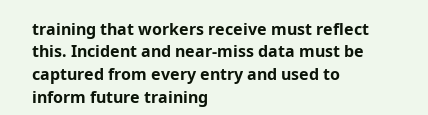training that workers receive must reflect this. Incident and near-miss data must be captured from every entry and used to inform future training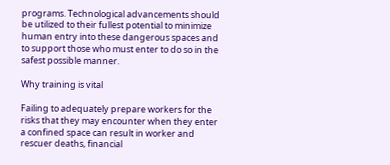programs. Technological advancements should be utilized to their fullest potential to minimize human entry into these dangerous spaces and to support those who must enter to do so in the safest possible manner.

Why training is vital

Failing to adequately prepare workers for the risks that they may encounter when they enter a confined space can result in worker and rescuer deaths, financial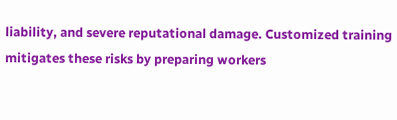liability, and severe reputational damage. Customized training mitigates these risks by preparing workers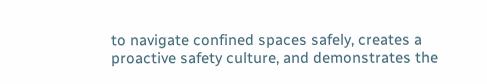to navigate confined spaces safely, creates a proactive safety culture, and demonstrates the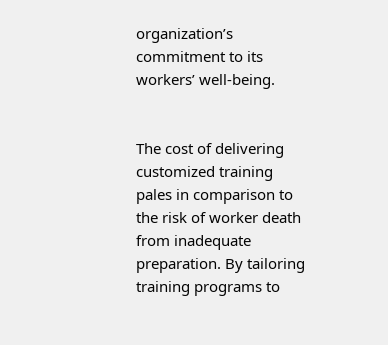organization’s commitment to its workers’ well-being.


The cost of delivering customized training pales in comparison to the risk of worker death from inadequate preparation. By tailoring training programs to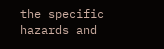the specific hazards and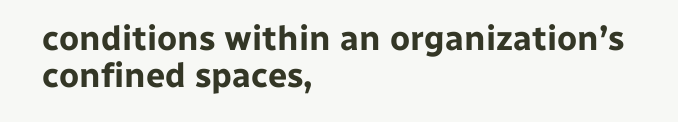conditions within an organization’s confined spaces,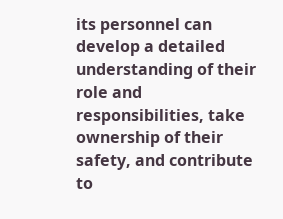its personnel can develop a detailed understanding of their role and responsibilities, take ownership of their safety, and contribute to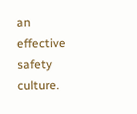an effective safety culture.